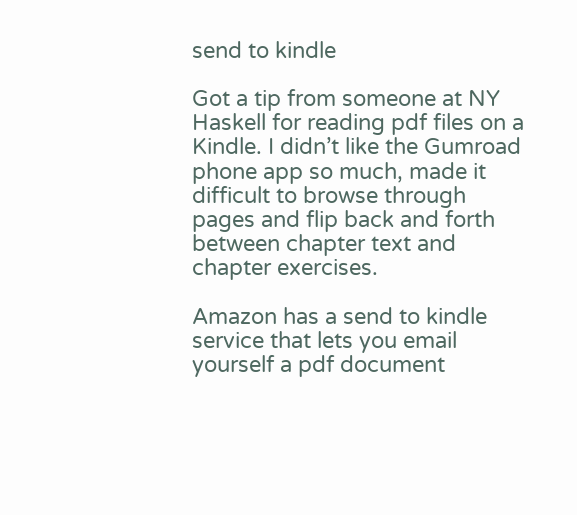send to kindle

Got a tip from someone at NY Haskell for reading pdf files on a Kindle. I didn’t like the Gumroad phone app so much, made it difficult to browse through pages and flip back and forth between chapter text and chapter exercises.

Amazon has a send to kindle service that lets you email yourself a pdf document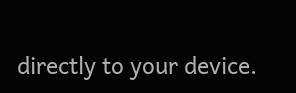directly to your device.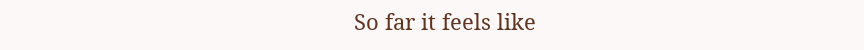So far it feels like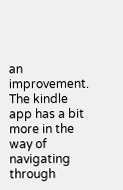an improvement. The kindle app has a bit more in the way of navigating through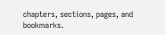chapters, sections, pages, and bookmarks.